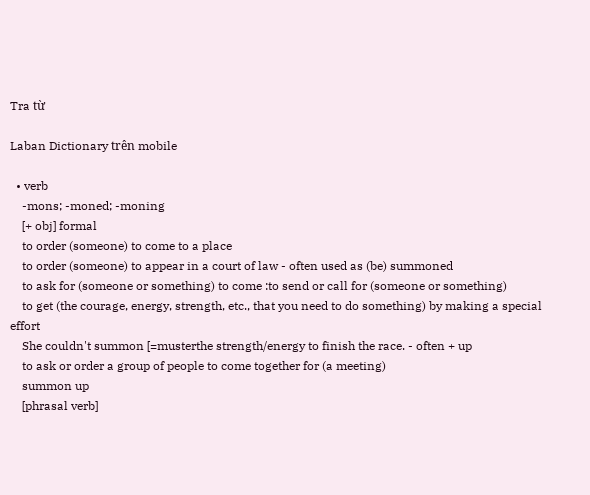Tra từ

Laban Dictionary trên mobile

  • verb
    -mons; -moned; -moning
    [+ obj] formal
    to order (someone) to come to a place
    to order (someone) to appear in a court of law - often used as (be) summoned
    to ask for (someone or something) to come :to send or call for (someone or something)
    to get (the courage, energy, strength, etc., that you need to do something) by making a special effort
    She couldn't summon [=musterthe strength/energy to finish the race. - often + up
    to ask or order a group of people to come together for (a meeting)
    summon up
    [phrasal verb]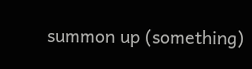summon up (something)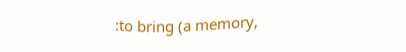:to bring (a memory,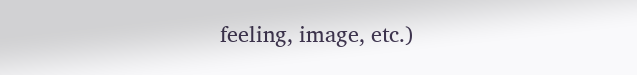feeling, image, etc.)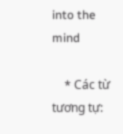into the mind

    * Các từ tương tự: